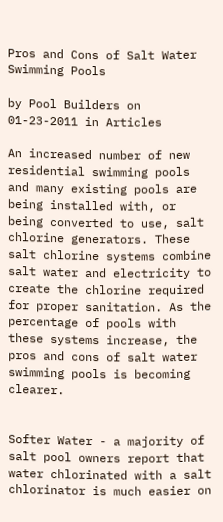Pros and Cons of Salt Water Swimming Pools

by Pool Builders on 01-23-2011 in Articles

An increased number of new residential swimming pools and many existing pools are being installed with, or being converted to use, salt chlorine generators. These salt chlorine systems combine salt water and electricity to create the chlorine required for proper sanitation. As the percentage of pools with these systems increase, the pros and cons of salt water swimming pools is becoming clearer.


Softer Water - a majority of salt pool owners report that water chlorinated with a salt chlorinator is much easier on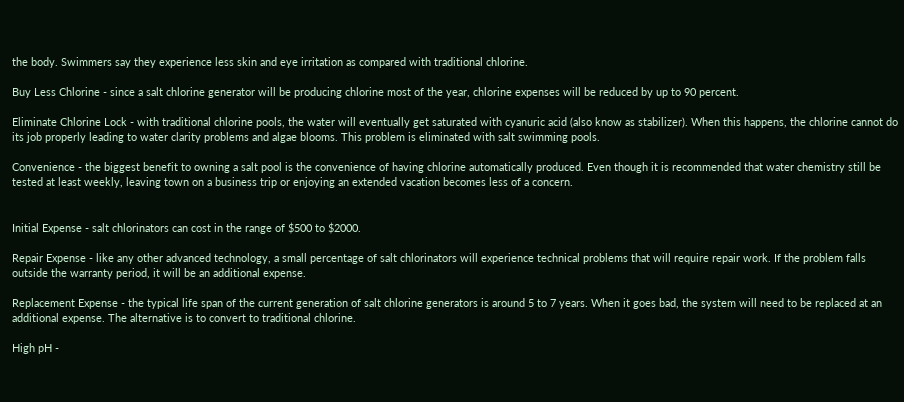the body. Swimmers say they experience less skin and eye irritation as compared with traditional chlorine.

Buy Less Chlorine - since a salt chlorine generator will be producing chlorine most of the year, chlorine expenses will be reduced by up to 90 percent.

Eliminate Chlorine Lock - with traditional chlorine pools, the water will eventually get saturated with cyanuric acid (also know as stabilizer). When this happens, the chlorine cannot do its job properly leading to water clarity problems and algae blooms. This problem is eliminated with salt swimming pools.

Convenience - the biggest benefit to owning a salt pool is the convenience of having chlorine automatically produced. Even though it is recommended that water chemistry still be tested at least weekly, leaving town on a business trip or enjoying an extended vacation becomes less of a concern.


Initial Expense - salt chlorinators can cost in the range of $500 to $2000.

Repair Expense - like any other advanced technology, a small percentage of salt chlorinators will experience technical problems that will require repair work. If the problem falls outside the warranty period, it will be an additional expense.

Replacement Expense - the typical life span of the current generation of salt chlorine generators is around 5 to 7 years. When it goes bad, the system will need to be replaced at an additional expense. The alternative is to convert to traditional chlorine.

High pH -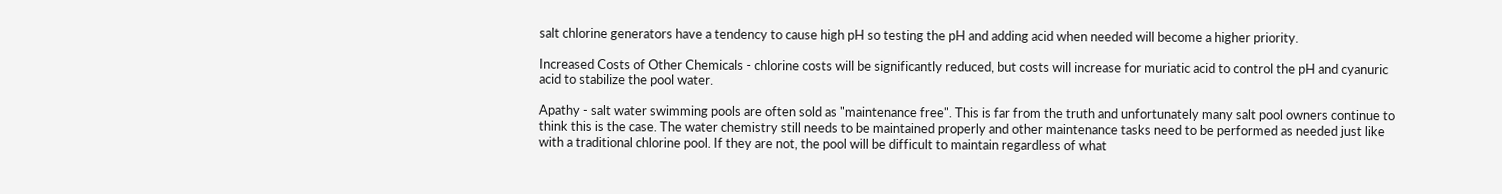salt chlorine generators have a tendency to cause high pH so testing the pH and adding acid when needed will become a higher priority.

Increased Costs of Other Chemicals - chlorine costs will be significantly reduced, but costs will increase for muriatic acid to control the pH and cyanuric acid to stabilize the pool water.

Apathy - salt water swimming pools are often sold as "maintenance free". This is far from the truth and unfortunately many salt pool owners continue to think this is the case. The water chemistry still needs to be maintained properly and other maintenance tasks need to be performed as needed just like with a traditional chlorine pool. If they are not, the pool will be difficult to maintain regardless of what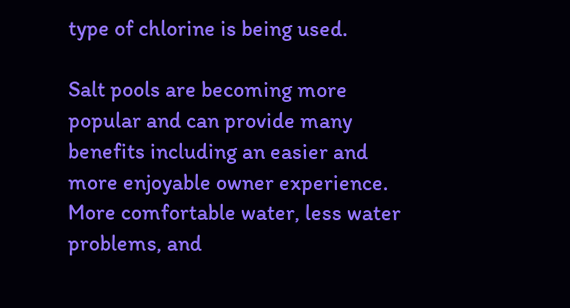type of chlorine is being used.

Salt pools are becoming more popular and can provide many benefits including an easier and more enjoyable owner experience. More comfortable water, less water problems, and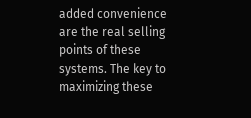added convenience are the real selling points of these systems. The key to maximizing these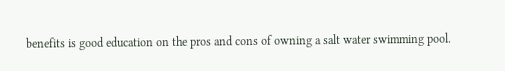benefits is good education on the pros and cons of owning a salt water swimming pool.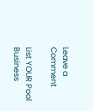Leave a Comment

List YOUR Pool Business